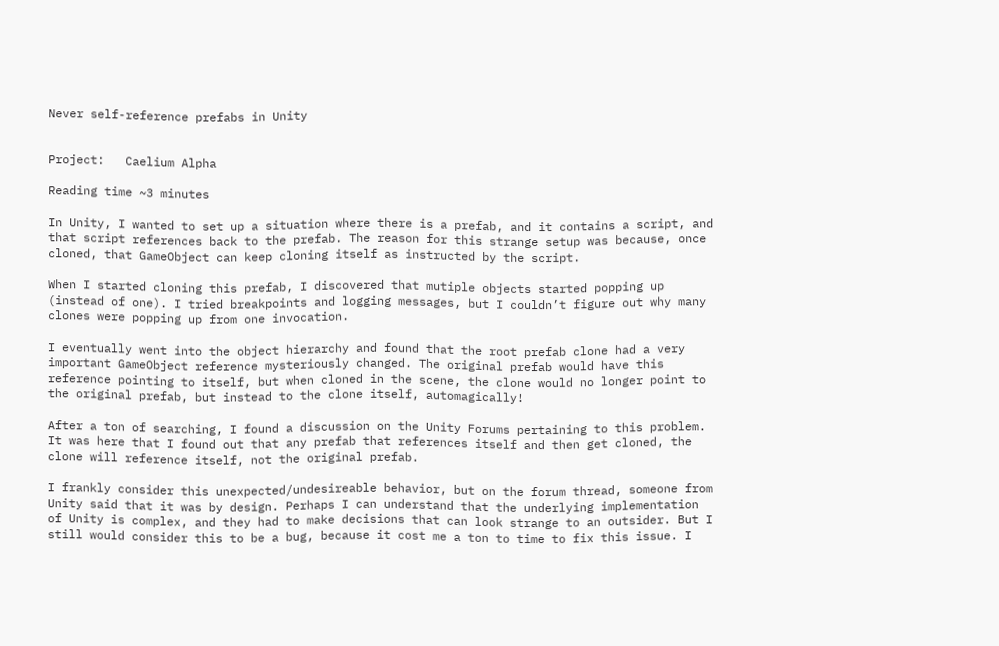Never self-reference prefabs in Unity


Project:   Caelium Alpha

Reading time ~3 minutes

In Unity, I wanted to set up a situation where there is a prefab, and it contains a script, and that script references back to the prefab. The reason for this strange setup was because, once cloned, that GameObject can keep cloning itself as instructed by the script.

When I started cloning this prefab, I discovered that mutiple objects started popping up (instead of one). I tried breakpoints and logging messages, but I couldn’t figure out why many clones were popping up from one invocation.

I eventually went into the object hierarchy and found that the root prefab clone had a very important GameObject reference mysteriously changed. The original prefab would have this reference pointing to itself, but when cloned in the scene, the clone would no longer point to the original prefab, but instead to the clone itself, automagically!

After a ton of searching, I found a discussion on the Unity Forums pertaining to this problem. It was here that I found out that any prefab that references itself and then get cloned, the clone will reference itself, not the original prefab.

I frankly consider this unexpected/undesireable behavior, but on the forum thread, someone from Unity said that it was by design. Perhaps I can understand that the underlying implementation of Unity is complex, and they had to make decisions that can look strange to an outsider. But I still would consider this to be a bug, because it cost me a ton to time to fix this issue. I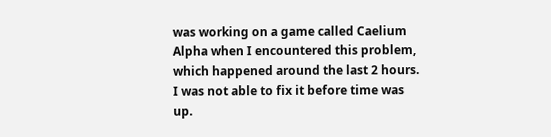was working on a game called Caelium Alpha when I encountered this problem, which happened around the last 2 hours. I was not able to fix it before time was up.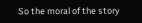So the moral of the story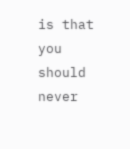is that you should never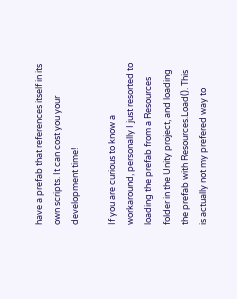have a prefab that references itself in its own scripts. It can cost you your development time!

If you are curious to know a workaround, personally I just resorted to loading the prefab from a Resources folder in the Unity project, and loading the prefab with Resources.Load(). This is actually not my prefered way to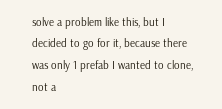solve a problem like this, but I decided to go for it, because there was only 1 prefab I wanted to clone, not a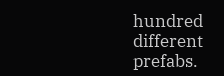hundred different prefabs.